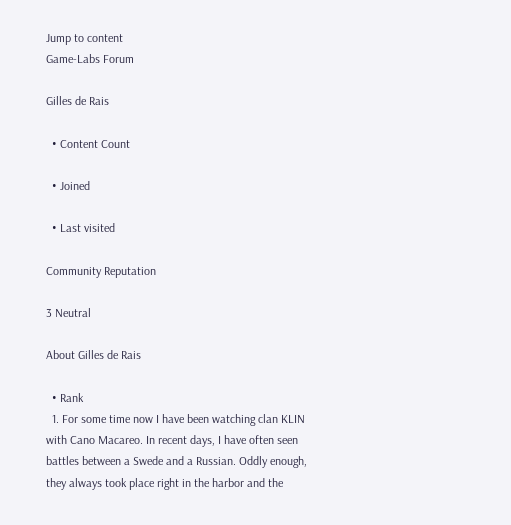Jump to content
Game-Labs Forum

Gilles de Rais

  • Content Count

  • Joined

  • Last visited

Community Reputation

3 Neutral

About Gilles de Rais

  • Rank
  1. For some time now I have been watching clan KLIN with Cano Macareo. In recent days, I have often seen battles between a Swede and a Russian. Oddly enough, they always took place right in the harbor and the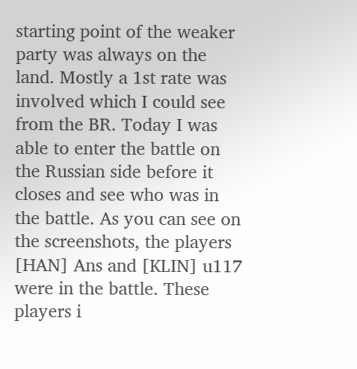starting point of the weaker party was always on the land. Mostly a 1st rate was involved which I could see from the BR. Today I was able to enter the battle on the Russian side before it closes and see who was in the battle. As you can see on the screenshots, the players [HAN] Ans and [KLIN] u117 were in the battle. These players i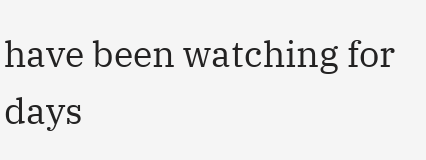have been watching for days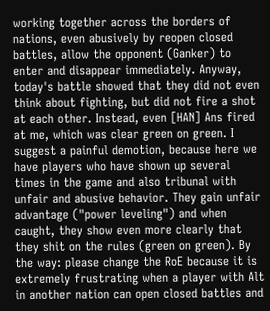working together across the borders of nations, even abusively by reopen closed battles, allow the opponent (Ganker) to enter and disappear immediately. Anyway, today's battle showed that they did not even think about fighting, but did not fire a shot at each other. Instead, even [HAN] Ans fired at me, which was clear green on green. I suggest a painful demotion, because here we have players who have shown up several times in the game and also tribunal with unfair and abusive behavior. They gain unfair advantage ("power leveling") and when caught, they show even more clearly that they shit on the rules (green on green). By the way: please change the RoE because it is extremely frustrating when a player with Alt in another nation can open closed battles and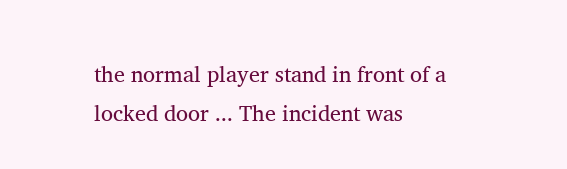the normal player stand in front of a locked door ... The incident was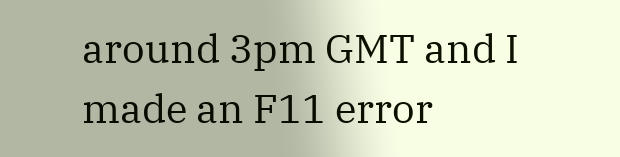around 3pm GMT and I made an F11 error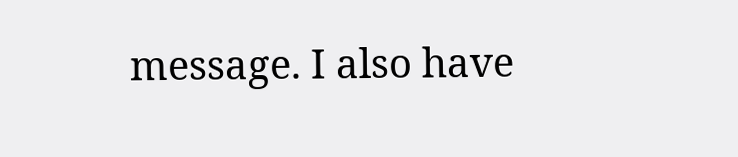message. I also have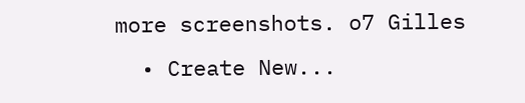more screenshots. o7 Gilles
  • Create New...